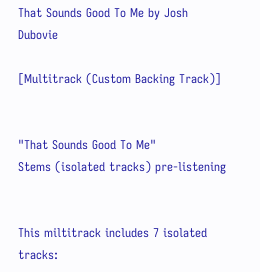That Sounds Good To Me by Josh Dubovie

[Multitrack (Custom Backing Track)]


"That Sounds Good To Me"
Stems (isolated tracks) pre-listening


This miltitrack includes 7 isolated tracks: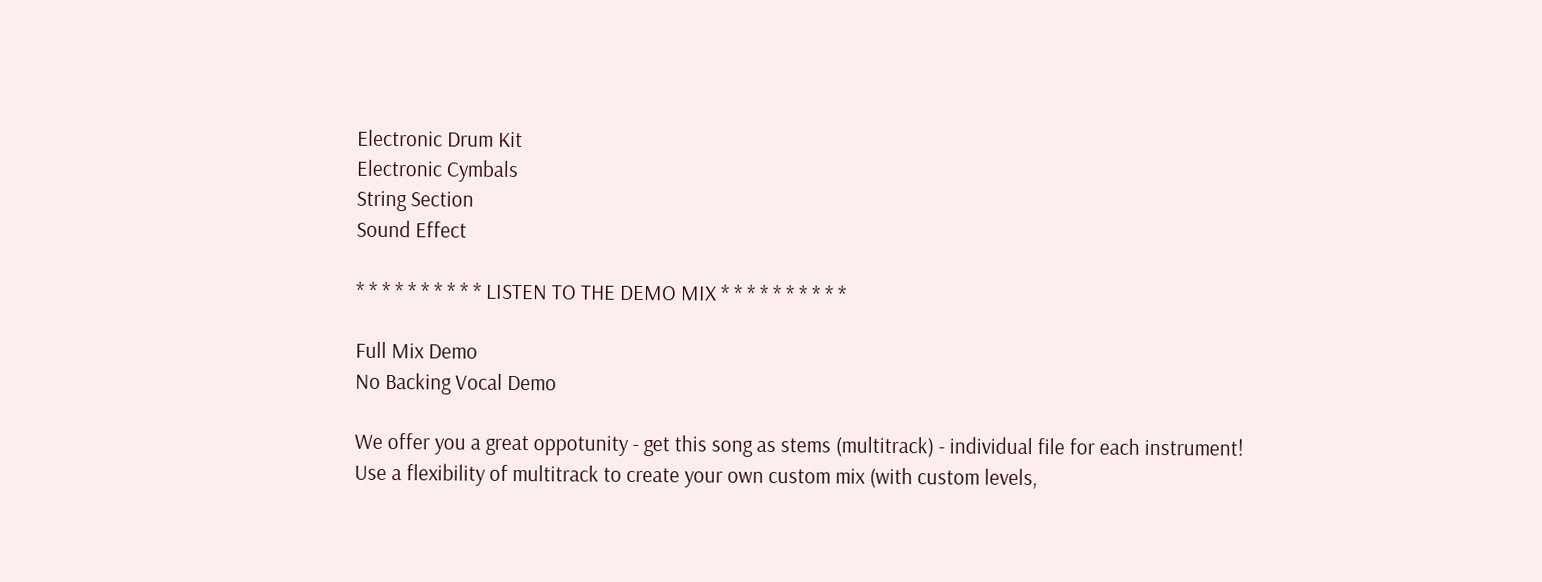Electronic Drum Kit
Electronic Cymbals
String Section
Sound Effect

* * * * * * * * * * LISTEN TO THE DEMO MIX * * * * * * * * * *

Full Mix Demo
No Backing Vocal Demo

We offer you a great oppotunity - get this song as stems (multitrack) - individual file for each instrument!
Use a flexibility of multitrack to create your own custom mix (with custom levels,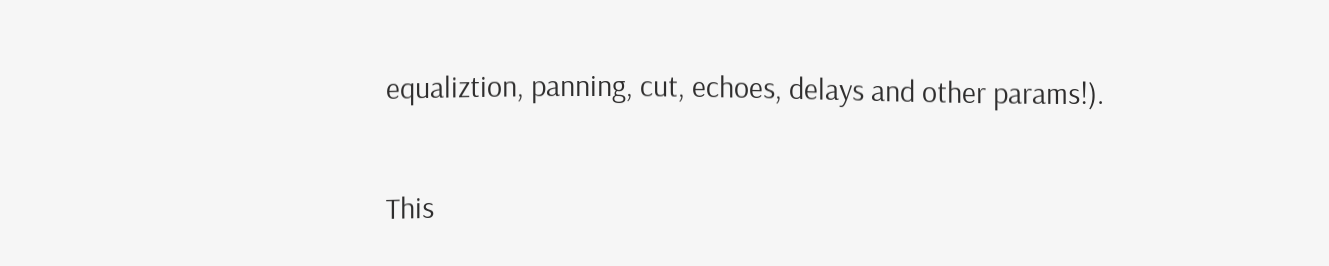equaliztion, panning, cut, echoes, delays and other params!).

This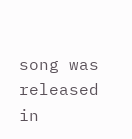song was released in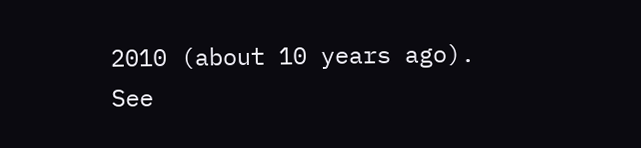2010 (about 10 years ago).
See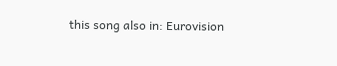this song also in: Eurovision